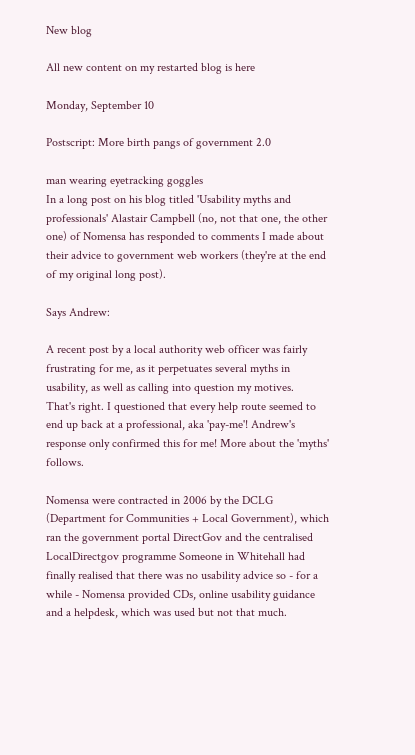New blog

All new content on my restarted blog is here

Monday, September 10

Postscript: More birth pangs of government 2.0

man wearing eyetracking goggles
In a long post on his blog titled 'Usability myths and professionals' Alastair Campbell (no, not that one, the other one) of Nomensa has responded to comments I made about their advice to government web workers (they're at the end of my original long post).

Says Andrew:

A recent post by a local authority web officer was fairly frustrating for me, as it perpetuates several myths in usability, as well as calling into question my motives.
That's right. I questioned that every help route seemed to end up back at a professional, aka 'pay-me'! Andrew's response only confirmed this for me! More about the 'myths' follows.

Nomensa were contracted in 2006 by the DCLG (Department for Communities + Local Government), which ran the government portal DirectGov and the centralised LocalDirectgov programme Someone in Whitehall had finally realised that there was no usability advice so - for a while - Nomensa provided CDs, online usability guidance and a helpdesk, which was used but not that much.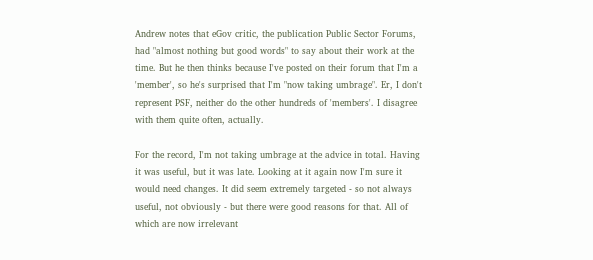Andrew notes that eGov critic, the publication Public Sector Forums, had "almost nothing but good words" to say about their work at the time. But he then thinks because I've posted on their forum that I'm a 'member', so he's surprised that I'm "now taking umbrage". Er, I don't represent PSF, neither do the other hundreds of 'members'. I disagree with them quite often, actually.

For the record, I'm not taking umbrage at the advice in total. Having it was useful, but it was late. Looking at it again now I'm sure it would need changes. It did seem extremely targeted - so not always useful, not obviously - but there were good reasons for that. All of which are now irrelevant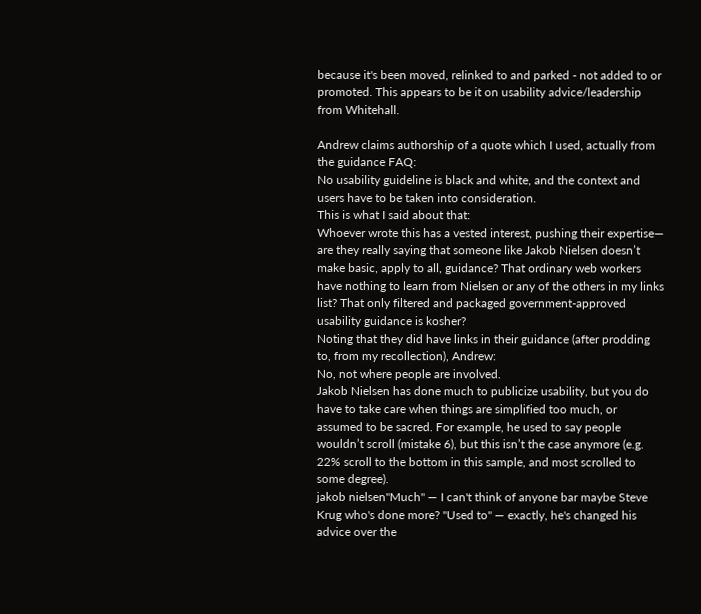because it's been moved, relinked to and parked - not added to or promoted. This appears to be it on usability advice/leadership from Whitehall.

Andrew claims authorship of a quote which I used, actually from the guidance FAQ:
No usability guideline is black and white, and the context and users have to be taken into consideration.
This is what I said about that:
Whoever wrote this has a vested interest, pushing their expertise— are they really saying that someone like Jakob Nielsen doesn’t make basic, apply to all, guidance? That ordinary web workers have nothing to learn from Nielsen or any of the others in my links list? That only filtered and packaged government-approved usability guidance is kosher?
Noting that they did have links in their guidance (after prodding to, from my recollection), Andrew:
No, not where people are involved.
Jakob Nielsen has done much to publicize usability, but you do have to take care when things are simplified too much, or assumed to be sacred. For example, he used to say people wouldn’t scroll (mistake 6), but this isn’t the case anymore (e.g. 22% scroll to the bottom in this sample, and most scrolled to some degree).
jakob nielsen"Much" — I can't think of anyone bar maybe Steve Krug who's done more? "Used to" — exactly, he's changed his advice over the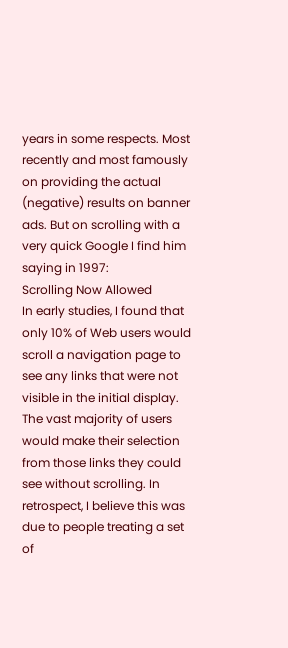years in some respects. Most recently and most famously on providing the actual (negative) results on banner ads. But on scrolling with a very quick Google I find him saying in 1997:
Scrolling Now Allowed
In early studies, I found that only 10% of Web users would scroll a navigation page to see any links that were not visible in the initial display. The vast majority of users would make their selection from those links they could see without scrolling. In retrospect, I believe this was due to people treating a set of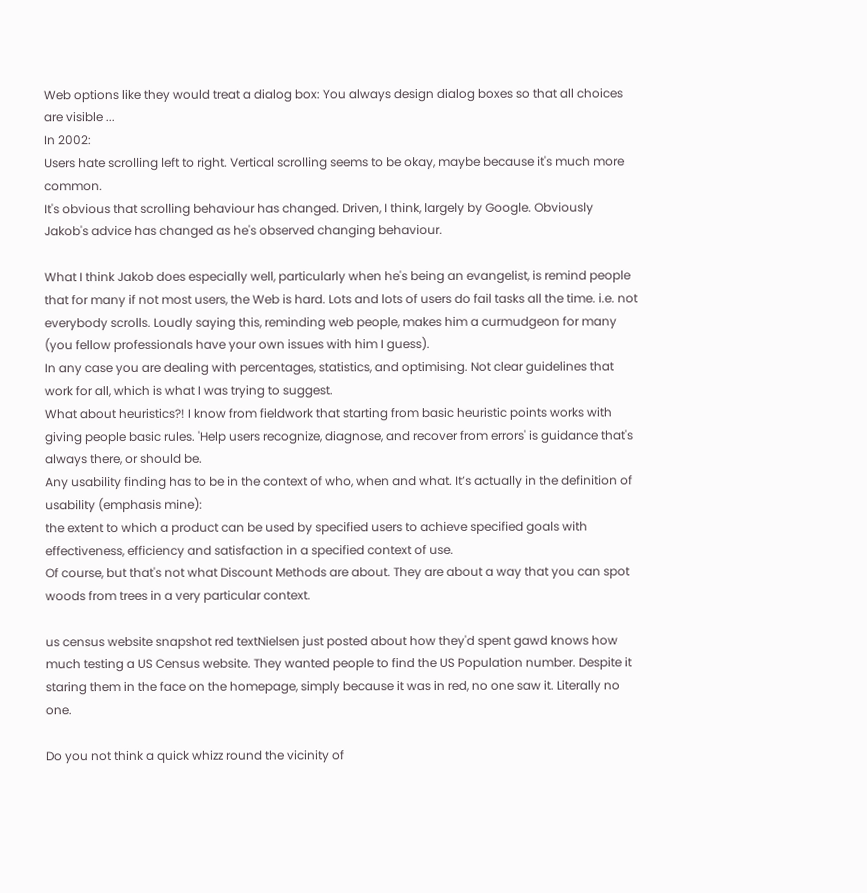Web options like they would treat a dialog box: You always design dialog boxes so that all choices are visible ...
In 2002:
Users hate scrolling left to right. Vertical scrolling seems to be okay, maybe because it's much more common.
It's obvious that scrolling behaviour has changed. Driven, I think, largely by Google. Obviously Jakob's advice has changed as he's observed changing behaviour.

What I think Jakob does especially well, particularly when he's being an evangelist, is remind people that for many if not most users, the Web is hard. Lots and lots of users do fail tasks all the time. i.e. not everybody scrolls. Loudly saying this, reminding web people, makes him a curmudgeon for many (you fellow professionals have your own issues with him I guess).
In any case you are dealing with percentages, statistics, and optimising. Not clear guidelines that work for all, which is what I was trying to suggest.
What about heuristics?! I know from fieldwork that starting from basic heuristic points works with giving people basic rules. 'Help users recognize, diagnose, and recover from errors' is guidance that's always there, or should be.
Any usability finding has to be in the context of who, when and what. It’s actually in the definition of usability (emphasis mine):
the extent to which a product can be used by specified users to achieve specified goals with effectiveness, efficiency and satisfaction in a specified context of use.
Of course, but that's not what Discount Methods are about. They are about a way that you can spot woods from trees in a very particular context.

us census website snapshot red textNielsen just posted about how they'd spent gawd knows how much testing a US Census website. They wanted people to find the US Population number. Despite it staring them in the face on the homepage, simply because it was in red, no one saw it. Literally no one.

Do you not think a quick whizz round the vicinity of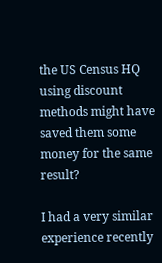the US Census HQ using discount methods might have saved them some money for the same result?

I had a very similar experience recently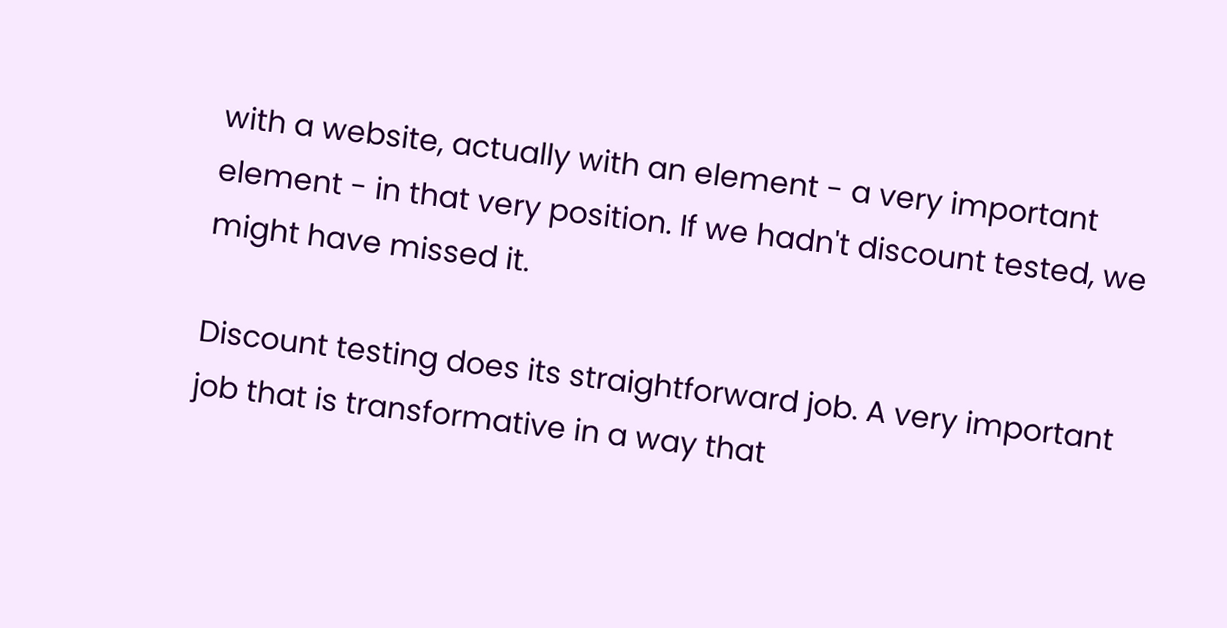with a website, actually with an element - a very important element - in that very position. If we hadn't discount tested, we might have missed it.

Discount testing does its straightforward job. A very important job that is transformative in a way that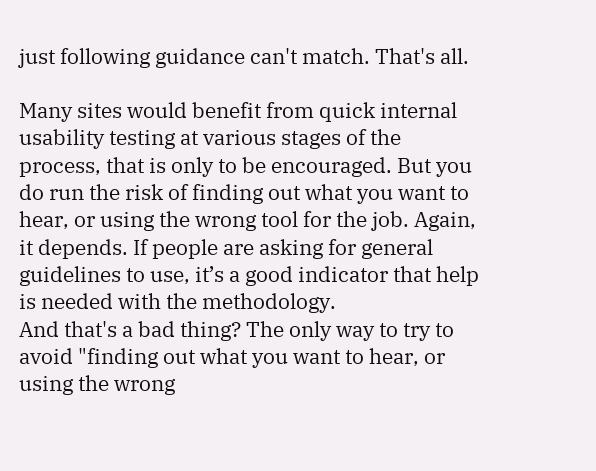just following guidance can't match. That's all.

Many sites would benefit from quick internal usability testing at various stages of the process, that is only to be encouraged. But you do run the risk of finding out what you want to hear, or using the wrong tool for the job. Again, it depends. If people are asking for general guidelines to use, it’s a good indicator that help is needed with the methodology.
And that's a bad thing? The only way to try to avoid "finding out what you want to hear, or using the wrong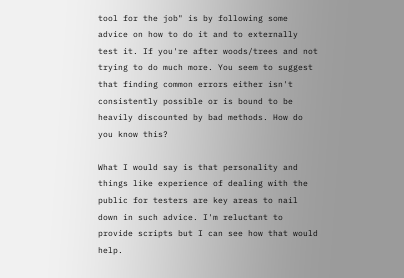tool for the job" is by following some advice on how to do it and to externally test it. If you're after woods/trees and not trying to do much more. You seem to suggest that finding common errors either isn't consistently possible or is bound to be heavily discounted by bad methods. How do you know this?

What I would say is that personality and things like experience of dealing with the public for testers are key areas to nail down in such advice. I'm reluctant to provide scripts but I can see how that would help.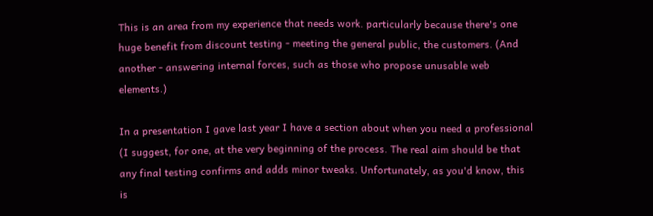This is an area from my experience that needs work. particularly because there's one huge benefit from discount testing - meeting the general public, the customers. (And another - answering internal forces, such as those who propose unusable web elements.)

In a presentation I gave last year I have a section about when you need a professional (I suggest, for one, at the very beginning of the process. The real aim should be that any final testing confirms and adds minor tweaks. Unfortunately, as you'd know, this is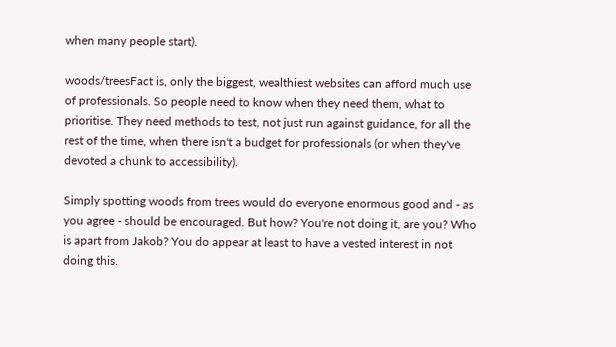when many people start).

woods/treesFact is, only the biggest, wealthiest websites can afford much use of professionals. So people need to know when they need them, what to prioritise. They need methods to test, not just run against guidance, for all the rest of the time, when there isn't a budget for professionals (or when they've devoted a chunk to accessibility).

Simply spotting woods from trees would do everyone enormous good and - as you agree - should be encouraged. But how? You're not doing it, are you? Who is apart from Jakob? You do appear at least to have a vested interest in not doing this.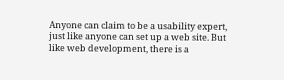Anyone can claim to be a usability expert, just like anyone can set up a web site. But like web development, there is a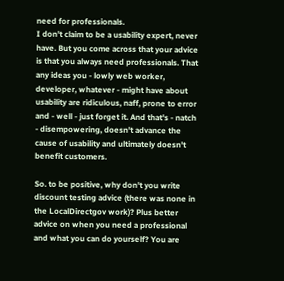need for professionals.
I don't claim to be a usability expert, never have. But you come across that your advice is that you always need professionals. That any ideas you - lowly web worker, developer, whatever - might have about usability are ridiculous, naff, prone to error and - well - just forget it. And that's - natch - disempowering, doesn't advance the cause of usability and ultimately doesn't benefit customers.

So. to be positive, why don't you write discount testing advice (there was none in the LocalDirectgov work)? Plus better advice on when you need a professional and what you can do yourself? You are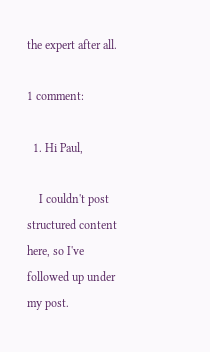the expert after all.

1 comment:

  1. Hi Paul,

    I couldn't post structured content here, so I've followed up under my post.